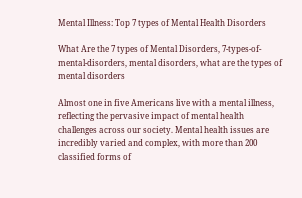Mental Illness: Top 7 types of Mental Health Disorders

What Are the 7 types of Mental Disorders, 7-types-of-mental-disorders, mental disorders, what are the types of mental disorders

Almost one in five Americans live with a mental illness, reflecting the pervasive impact of mental health challenges across our society. Mental health issues are incredibly varied and complex, with more than 200 classified forms of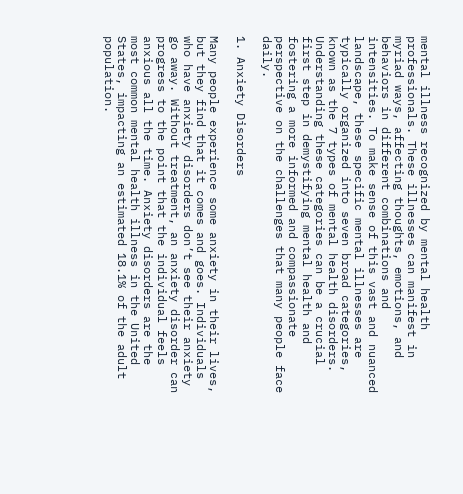mental illness recognized by mental health professionals. These illnesses can manifest in myriad ways, affecting thoughts, emotions, and behaviors in different combinations and intensities. To make sense of this vast and nuanced landscape, these specific mental illnesses are typically organized into seven broad categories, known as the 7 types of mental health disorders. Understanding these categories can be a crucial first step in demystifying mental health and fostering a more informed and compassionate perspective on the challenges that many people face daily.

1. Anxiety Disorders

Many people experience some anxiety in their lives, but they find that it comes and goes. Individuals who have anxiety disorders don’t see their anxiety go away. Without treatment, an anxiety disorder can progress to the point that the individual feels anxious all the time. Anxiety disorders are the most common mental health illness in the United States, impacting an estimated 18.1% of the adult population.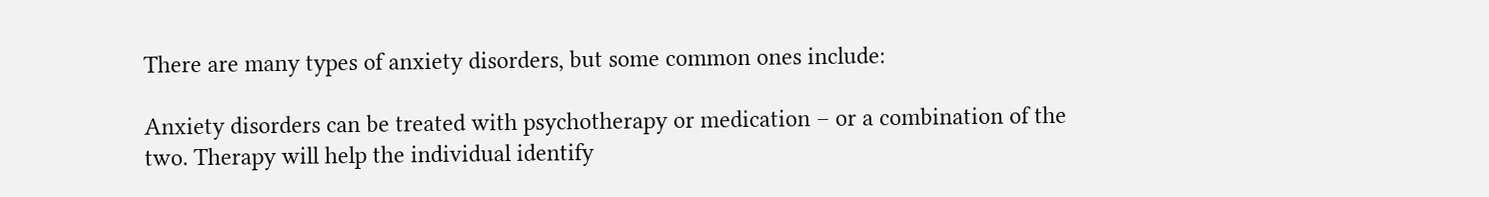There are many types of anxiety disorders, but some common ones include:

Anxiety disorders can be treated with psychotherapy or medication – or a combination of the two. Therapy will help the individual identify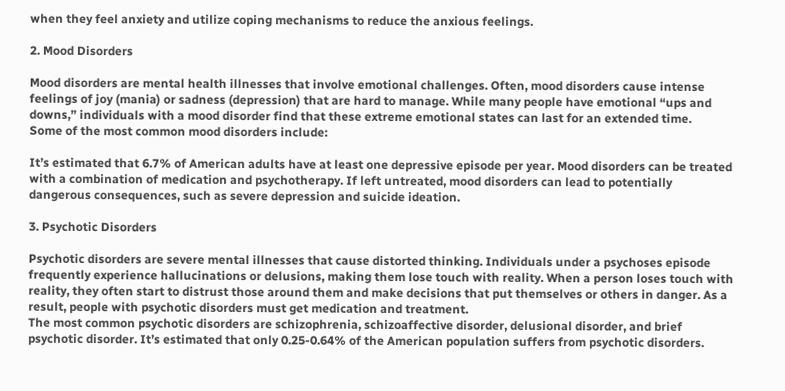when they feel anxiety and utilize coping mechanisms to reduce the anxious feelings.

2. Mood Disorders

Mood disorders are mental health illnesses that involve emotional challenges. Often, mood disorders cause intense feelings of joy (mania) or sadness (depression) that are hard to manage. While many people have emotional “ups and downs,” individuals with a mood disorder find that these extreme emotional states can last for an extended time.
Some of the most common mood disorders include:

It’s estimated that 6.7% of American adults have at least one depressive episode per year. Mood disorders can be treated with a combination of medication and psychotherapy. If left untreated, mood disorders can lead to potentially dangerous consequences, such as severe depression and suicide ideation.

3. Psychotic Disorders

Psychotic disorders are severe mental illnesses that cause distorted thinking. Individuals under a psychoses episode frequently experience hallucinations or delusions, making them lose touch with reality. When a person loses touch with reality, they often start to distrust those around them and make decisions that put themselves or others in danger. As a result, people with psychotic disorders must get medication and treatment.
The most common psychotic disorders are schizophrenia, schizoaffective disorder, delusional disorder, and brief psychotic disorder. It’s estimated that only 0.25-0.64% of the American population suffers from psychotic disorders.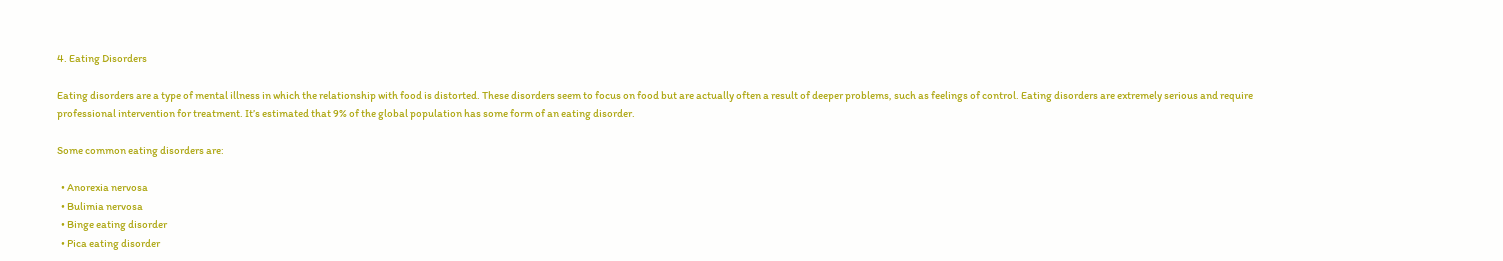4. Eating Disorders

Eating disorders are a type of mental illness in which the relationship with food is distorted. These disorders seem to focus on food but are actually often a result of deeper problems, such as feelings of control. Eating disorders are extremely serious and require professional intervention for treatment. It’s estimated that 9% of the global population has some form of an eating disorder.

Some common eating disorders are:

  • Anorexia nervosa
  • Bulimia nervosa
  • Binge eating disorder
  • Pica eating disorder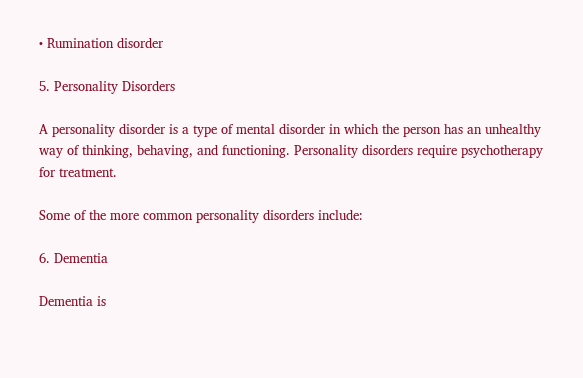• Rumination disorder

5. Personality Disorders

A personality disorder is a type of mental disorder in which the person has an unhealthy way of thinking, behaving, and functioning. Personality disorders require psychotherapy for treatment.

Some of the more common personality disorders include:

6. Dementia

Dementia is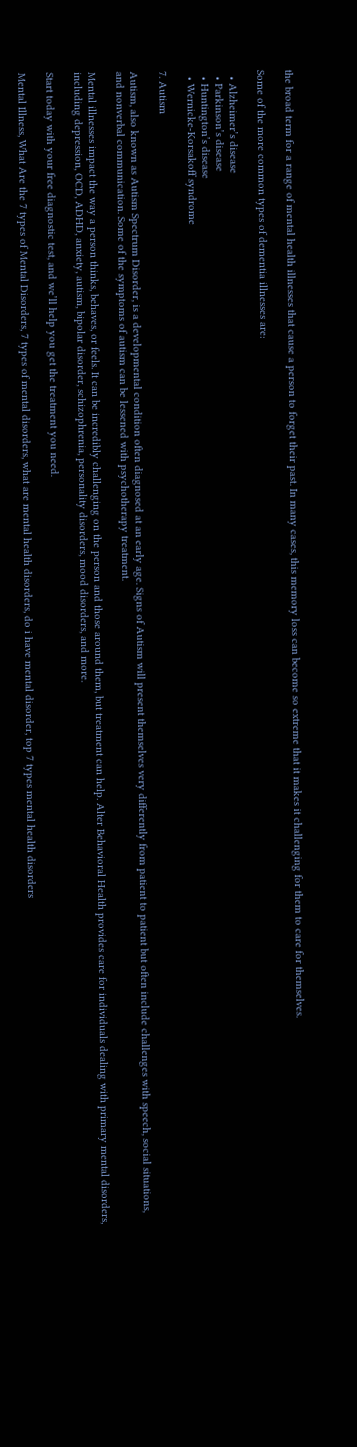the broad term for a range of mental health illnesses that cause a person to forget their past. In many cases, this memory loss can become so extreme that it makes it challenging for them to care for themselves.

Some of the more common types of dementia illnesses are:

  • Alzheimer’s disease
  • Parkinson’s disease
  • Huntington’s disease
  • Wernicke-Korsakoff syndrome

7. Autism

Autism, also known as Autism Spectrum Disorder, is a developmental condition often diagnosed at an early age. Signs of Autism will present themselves very differently from patient to patient but often include challenges with speech, social situations, and nonverbal communication. Some of the symptoms of autism can be lessened with psychotherapy treatment.

Mental illnesses impact the way a person thinks, behaves, or feels. It can be incredibly challenging on the person and those around them, but treatment can help. Alter Behavioral Health provides care for individuals dealing with primary mental disorders, including depression, OCD, ADHD, anxiety, autism, bipolar disorder, schizophrenia, personality disorders, mood disorders, and more.

Start today with your free diagnostic test, and we’ll help you get the treatment you need.

Mental Illness, What Are the 7 types of Mental Disorders, 7 types of mental disorders, what are mental health disorders, do i have mental disorder, top 7 types mental health disorders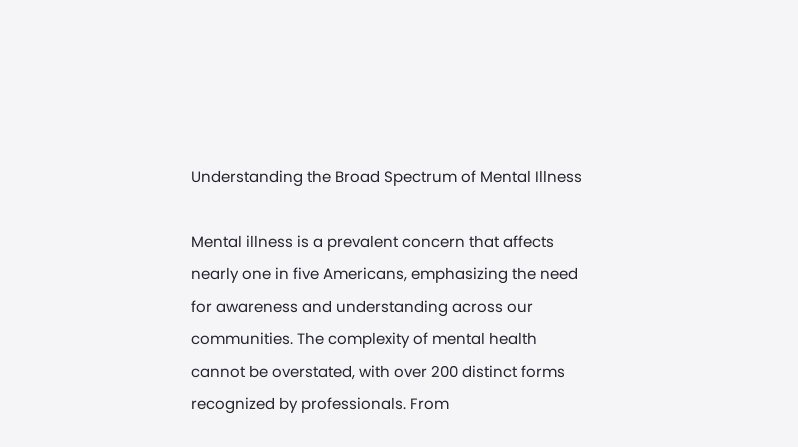Understanding the Broad Spectrum of Mental Illness

Mental illness is a prevalent concern that affects nearly one in five Americans, emphasizing the need for awareness and understanding across our communities. The complexity of mental health cannot be overstated, with over 200 distinct forms recognized by professionals. From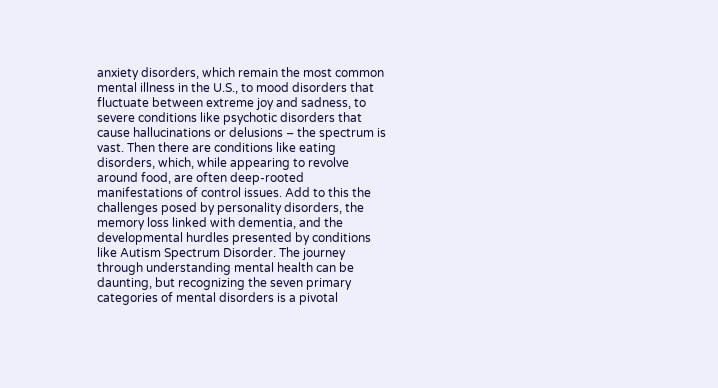anxiety disorders, which remain the most common mental illness in the U.S., to mood disorders that fluctuate between extreme joy and sadness, to severe conditions like psychotic disorders that cause hallucinations or delusions – the spectrum is vast. Then there are conditions like eating disorders, which, while appearing to revolve around food, are often deep-rooted manifestations of control issues. Add to this the challenges posed by personality disorders, the memory loss linked with dementia, and the developmental hurdles presented by conditions like Autism Spectrum Disorder. The journey through understanding mental health can be daunting, but recognizing the seven primary categories of mental disorders is a pivotal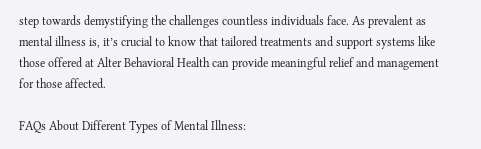step towards demystifying the challenges countless individuals face. As prevalent as mental illness is, it’s crucial to know that tailored treatments and support systems like those offered at Alter Behavioral Health can provide meaningful relief and management for those affected.

FAQs About Different Types of Mental Illness: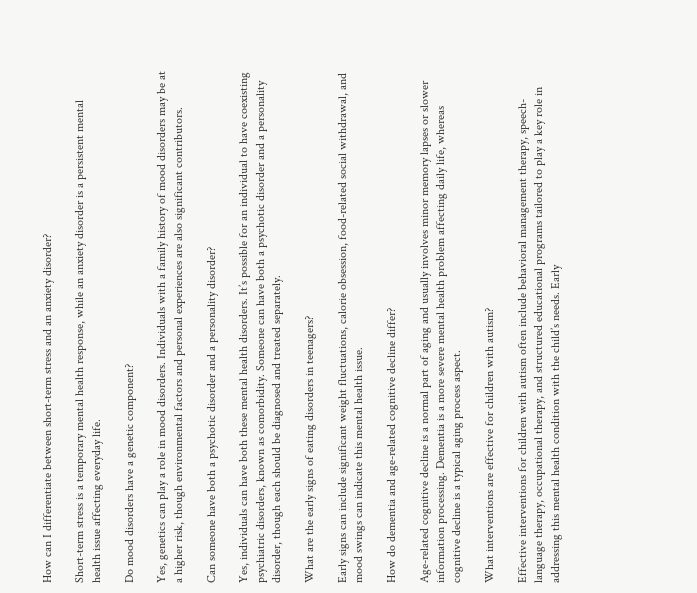How can I differentiate between short-term stress and an anxiety disorder?

Short-term stress is a temporary mental health response, while an anxiety disorder is a persistent mental health issue affecting everyday life.

Do mood disorders have a genetic component?

Yes, genetics can play a role in mood disorders. Individuals with a family history of mood disorders may be at a higher risk, though environmental factors and personal experiences are also significant contributors.

Can someone have both a psychotic disorder and a personality disorder?

Yes, individuals can have both these mental health disorders. It’s possible for an individual to have coexisting psychiatric disorders, known as comorbidity. Someone can have both a psychotic disorder and a personality disorder, though each should be diagnosed and treated separately.

What are the early signs of eating disorders in teenagers?

Early signs can include significant weight fluctuations, calorie obsession, food-related social withdrawal, and mood swings can indicate this mental health issue.

How do dementia and age-related cognitive decline differ?

Age-related cognitive decline is a normal part of aging and usually involves minor memory lapses or slower information processing. Dementia is a more severe mental health problem affecting daily life, whereas cognitive decline is a typical aging process aspect.

What interventions are effective for children with autism?

Effective interventions for children with autism often include behavioral management therapy, speech-language therapy, occupational therapy, and structured educational programs tailored to play a key role in addressing this mental health condition with the child’s needs. Early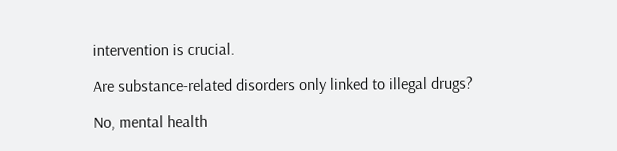intervention is crucial.

Are substance-related disorders only linked to illegal drugs?

No, mental health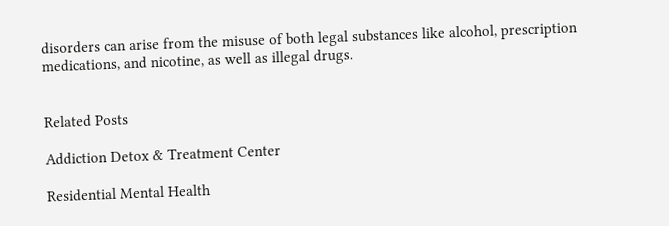disorders can arise from the misuse of both legal substances like alcohol, prescription medications, and nicotine, as well as illegal drugs.


Related Posts

Addiction Detox & Treatment Center

Residential Mental Health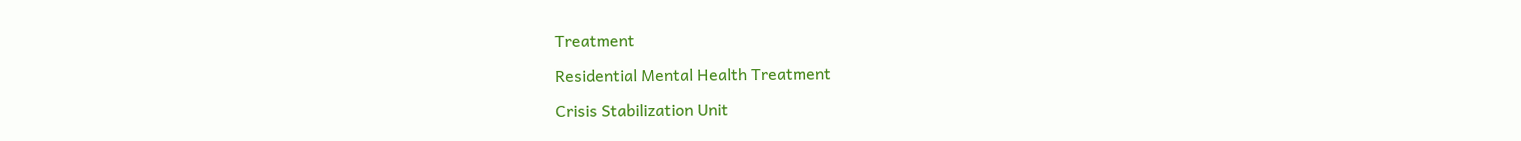Treatment

Residential Mental Health Treatment

Crisis Stabilization Unit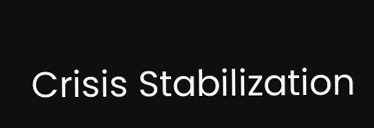Crisis Stabilization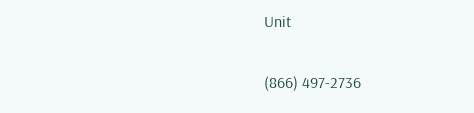Unit

(866) 497-2736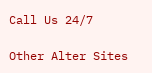Call Us 24/7

Other Alter Sites